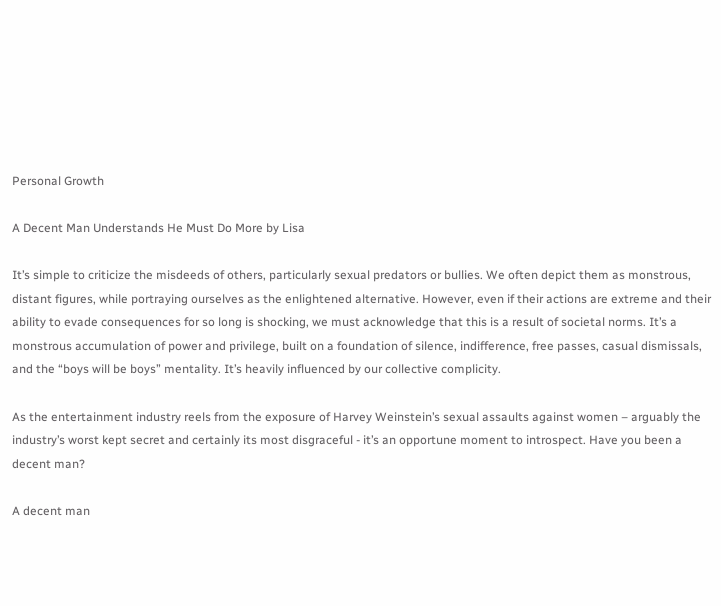Personal Growth

A Decent Man Understands He Must Do More by Lisa

It’s simple to criticize the misdeeds of others, particularly sexual predators or bullies. We often depict them as monstrous, distant figures, while portraying ourselves as the enlightened alternative. However, even if their actions are extreme and their ability to evade consequences for so long is shocking, we must acknowledge that this is a result of societal norms. It’s a monstrous accumulation of power and privilege, built on a foundation of silence, indifference, free passes, casual dismissals, and the “boys will be boys” mentality. It’s heavily influenced by our collective complicity.

As the entertainment industry reels from the exposure of Harvey Weinstein’s sexual assaults against women – arguably the industry’s worst kept secret and certainly its most disgraceful - it’s an opportune moment to introspect. Have you been a decent man?

A decent man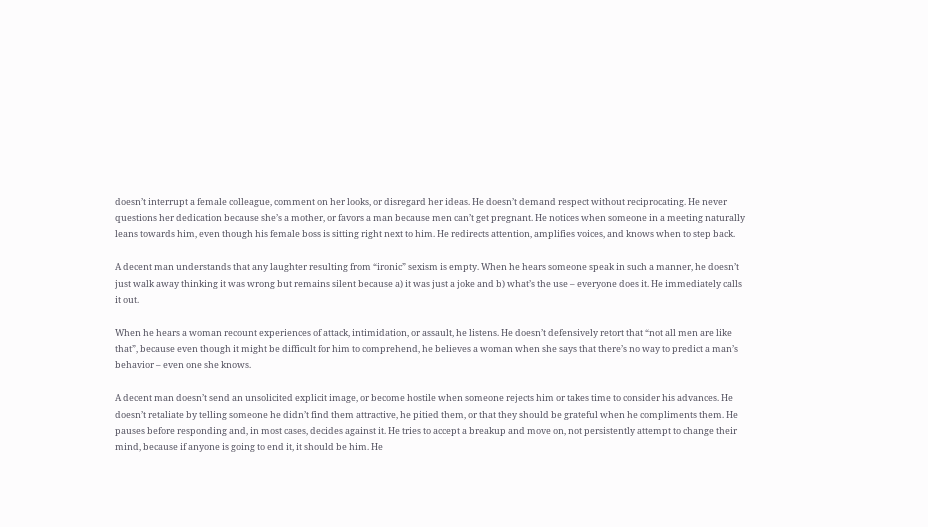doesn’t interrupt a female colleague, comment on her looks, or disregard her ideas. He doesn’t demand respect without reciprocating. He never questions her dedication because she’s a mother, or favors a man because men can’t get pregnant. He notices when someone in a meeting naturally leans towards him, even though his female boss is sitting right next to him. He redirects attention, amplifies voices, and knows when to step back.

A decent man understands that any laughter resulting from “ironic” sexism is empty. When he hears someone speak in such a manner, he doesn’t just walk away thinking it was wrong but remains silent because a) it was just a joke and b) what’s the use – everyone does it. He immediately calls it out.

When he hears a woman recount experiences of attack, intimidation, or assault, he listens. He doesn’t defensively retort that “not all men are like that”, because even though it might be difficult for him to comprehend, he believes a woman when she says that there’s no way to predict a man’s behavior – even one she knows.

A decent man doesn’t send an unsolicited explicit image, or become hostile when someone rejects him or takes time to consider his advances. He doesn’t retaliate by telling someone he didn’t find them attractive, he pitied them, or that they should be grateful when he compliments them. He pauses before responding and, in most cases, decides against it. He tries to accept a breakup and move on, not persistently attempt to change their mind, because if anyone is going to end it, it should be him. He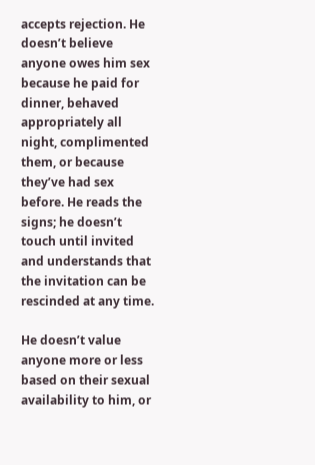accepts rejection. He doesn’t believe anyone owes him sex because he paid for dinner, behaved appropriately all night, complimented them, or because they’ve had sex before. He reads the signs; he doesn’t touch until invited and understands that the invitation can be rescinded at any time.

He doesn’t value anyone more or less based on their sexual availability to him, or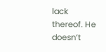lack thereof. He doesn’t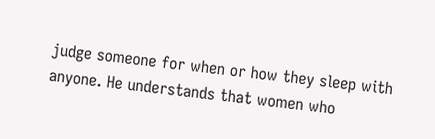judge someone for when or how they sleep with anyone. He understands that women who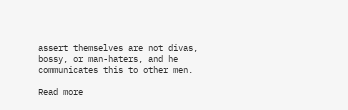assert themselves are not divas, bossy, or man-haters, and he communicates this to other men.

Read more